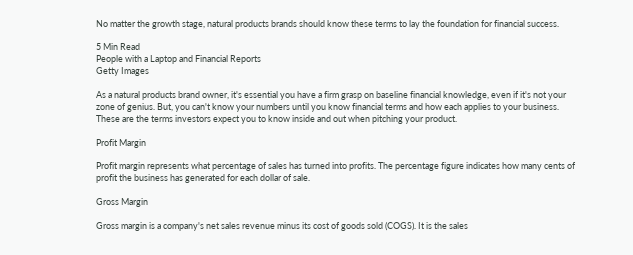No matter the growth stage, natural products brands should know these terms to lay the foundation for financial success.

5 Min Read
People with a Laptop and Financial Reports
Getty Images

As a natural products brand owner, it's essential you have a firm grasp on baseline financial knowledge, even if it's not your zone of genius. But, you can't know your numbers until you know financial terms and how each applies to your business. These are the terms investors expect you to know inside and out when pitching your product.

Profit Margin

Profit margin represents what percentage of sales has turned into profits. The percentage figure indicates how many cents of profit the business has generated for each dollar of sale.

Gross Margin

Gross margin is a company's net sales revenue minus its cost of goods sold (COGS). It is the sales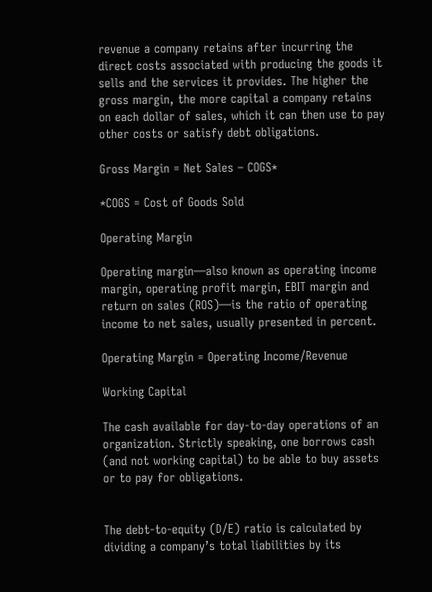revenue a company retains after incurring the direct costs associated with producing the goods it sells and the services it provides. The higher the gross margin, the more capital a company retains on each dollar of sales, which it can then use to pay other costs or satisfy debt obligations.

Gross Margin = Net Sales – COGS*

*COGS = Cost of Goods Sold

Operating Margin

Operating margin—also known as operating income margin, operating profit margin, EBIT margin and return on sales (ROS)—is the ratio of operating income to net sales, usually presented in percent.

Operating Margin = Operating Income/Revenue

Working Capital

The cash available for day-to-day operations of an organization. Strictly speaking, one borrows cash (and not working capital) to be able to buy assets or to pay for obligations.


The debt-to-equity (D/E) ratio is calculated by dividing a company’s total liabilities by its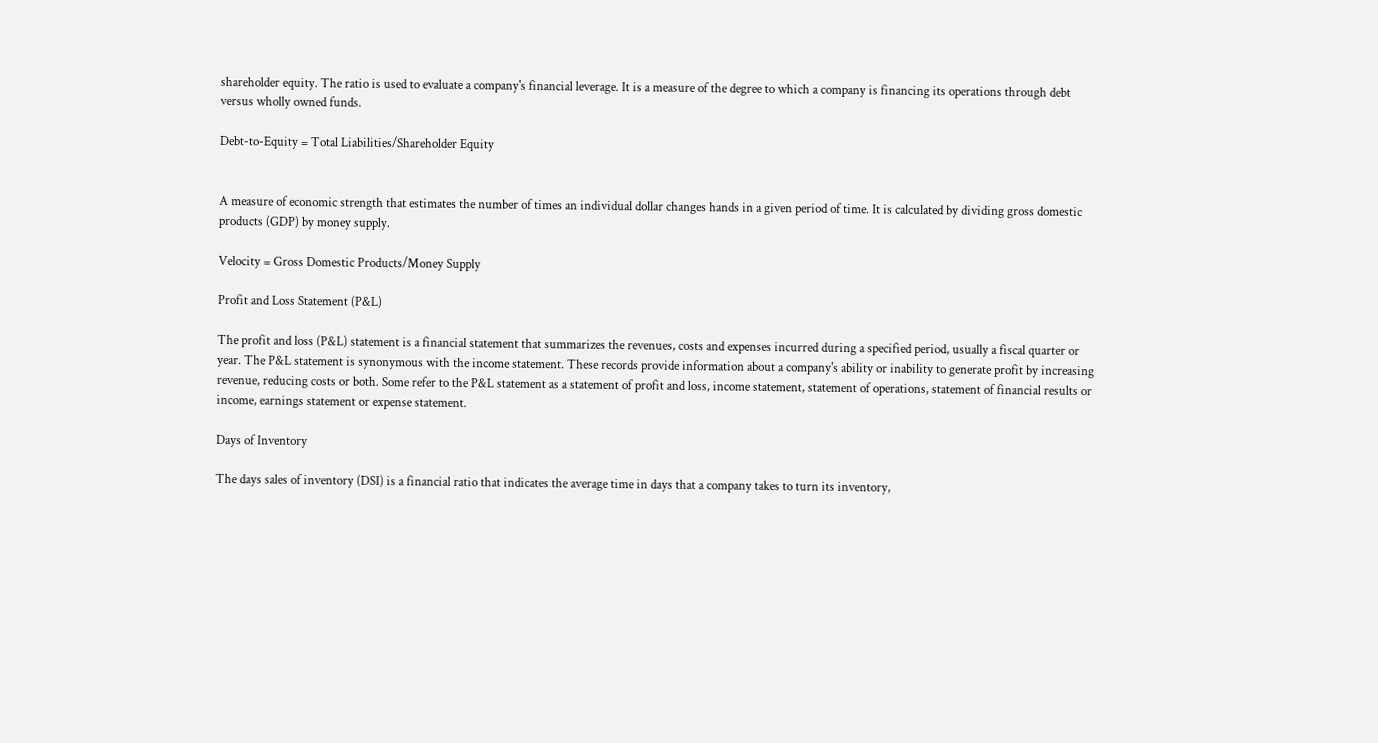shareholder equity. The ratio is used to evaluate a company's financial leverage. It is a measure of the degree to which a company is financing its operations through debt versus wholly owned funds.

Debt-to-Equity = Total Liabilities/Shareholder Equity


A measure of economic strength that estimates the number of times an individual dollar changes hands in a given period of time. It is calculated by dividing gross domestic products (GDP) by money supply.

Velocity = Gross Domestic Products/Money Supply

Profit and Loss Statement (P&L)

The profit and loss (P&L) statement is a financial statement that summarizes the revenues, costs and expenses incurred during a specified period, usually a fiscal quarter or year. The P&L statement is synonymous with the income statement. These records provide information about a company's ability or inability to generate profit by increasing revenue, reducing costs or both. Some refer to the P&L statement as a statement of profit and loss, income statement, statement of operations, statement of financial results or income, earnings statement or expense statement.

Days of Inventory

The days sales of inventory (DSI) is a financial ratio that indicates the average time in days that a company takes to turn its inventory,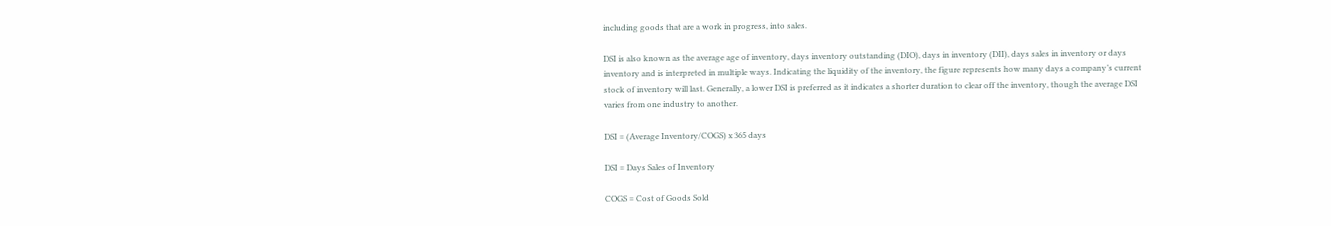including goods that are a work in progress, into sales.

DSI is also known as the average age of inventory, days inventory outstanding (DIO), days in inventory (DII), days sales in inventory or days inventory and is interpreted in multiple ways. Indicating the liquidity of the inventory, the figure represents how many days a company’s current stock of inventory will last. Generally, a lower DSI is preferred as it indicates a shorter duration to clear off the inventory, though the average DSI varies from one industry to another.

DSI = (Average Inventory/COGS) x 365 days

DSI = Days Sales of Inventory

COGS = Cost of Goods Sold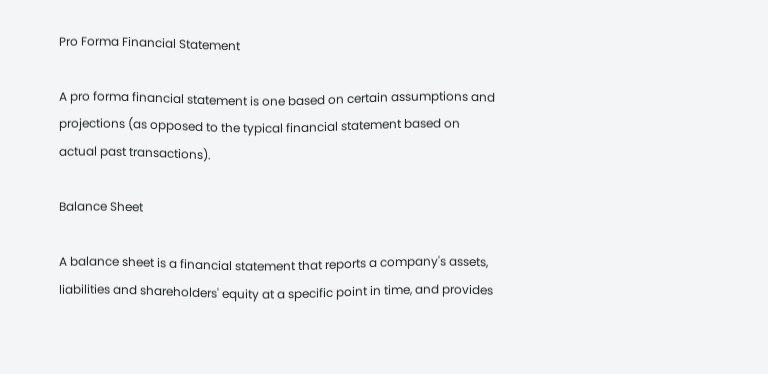Pro Forma Financial Statement

A pro forma financial statement is one based on certain assumptions and projections (as opposed to the typical financial statement based on actual past transactions).

Balance Sheet

A balance sheet is a financial statement that reports a company's assets, liabilities and shareholders' equity at a specific point in time, and provides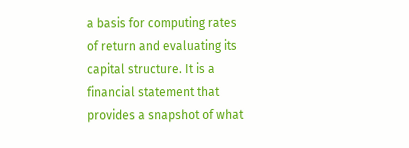a basis for computing rates of return and evaluating its capital structure. It is a financial statement that provides a snapshot of what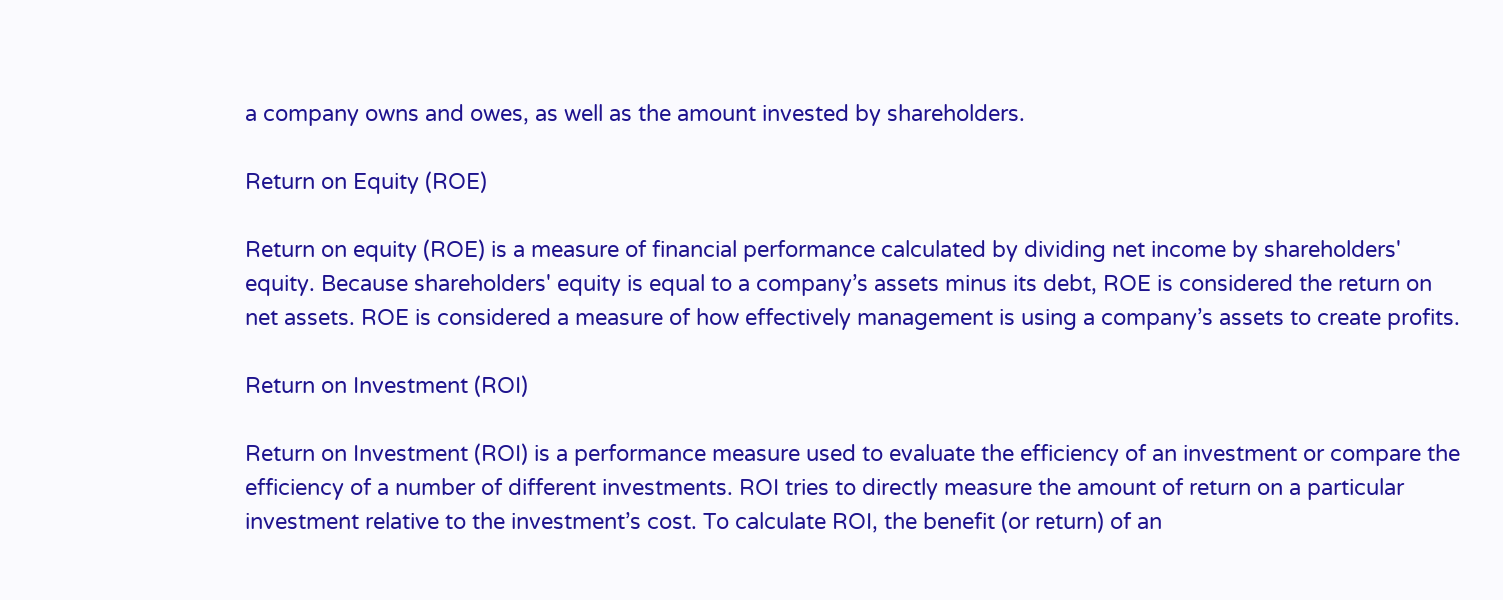a company owns and owes, as well as the amount invested by shareholders.

Return on Equity (ROE)

Return on equity (ROE) is a measure of financial performance calculated by dividing net income by shareholders' equity. Because shareholders' equity is equal to a company’s assets minus its debt, ROE is considered the return on net assets. ROE is considered a measure of how effectively management is using a company’s assets to create profits.

Return on Investment (ROI)

Return on Investment (ROI) is a performance measure used to evaluate the efficiency of an investment or compare the efficiency of a number of different investments. ROI tries to directly measure the amount of return on a particular investment relative to the investment’s cost. To calculate ROI, the benefit (or return) of an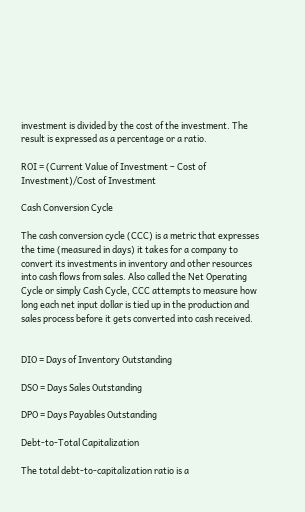investment is divided by the cost of the investment. The result is expressed as a percentage or a ratio.

ROI = (Current Value of Investment – Cost of Investment)/Cost of Investment

Cash Conversion Cycle

The cash conversion cycle (CCC) is a metric that expresses the time (measured in days) it takes for a company to convert its investments in inventory and other resources into cash flows from sales. Also called the Net Operating Cycle or simply Cash Cycle, CCC attempts to measure how long each net input dollar is tied up in the production and sales process before it gets converted into cash received.


DIO = Days of Inventory Outstanding

DSO = Days Sales Outstanding

DPO = Days Payables Outstanding

Debt-to-Total Capitalization

The total debt-to-capitalization ratio is a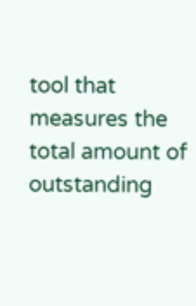tool that measures the total amount of outstanding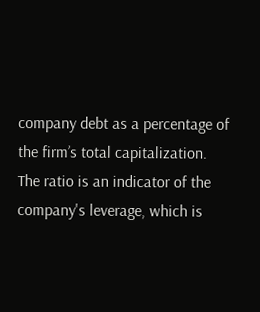company debt as a percentage of the firm’s total capitalization. The ratio is an indicator of the company's leverage, which is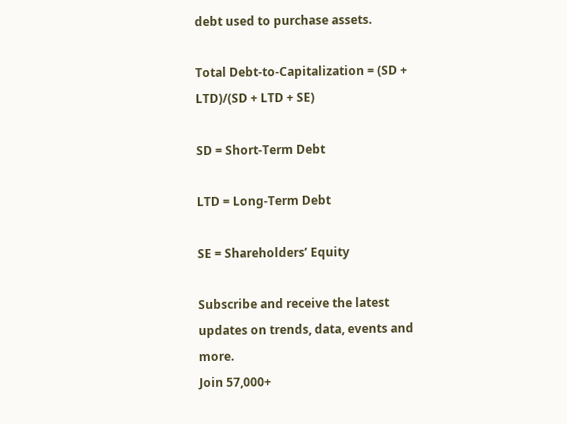debt used to purchase assets.

Total Debt-to-Capitalization = (SD + LTD)/(SD + LTD + SE)

SD = Short-Term Debt

LTD = Long-Term Debt

SE = Shareholders’ Equity

Subscribe and receive the latest updates on trends, data, events and more.
Join 57,000+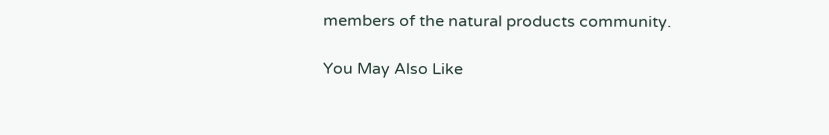members of the natural products community.

You May Also Like